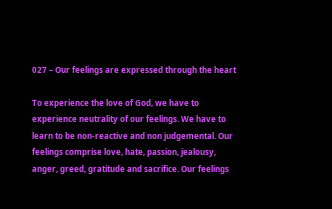027 – Our feelings are expressed through the heart

To experience the love of God, we have to experience neutrality of our feelings. We have to learn to be non-reactive and non judgemental. Our feelings comprise love, hate, passion, jealousy, anger, greed, gratitude and sacrifice. Our feelings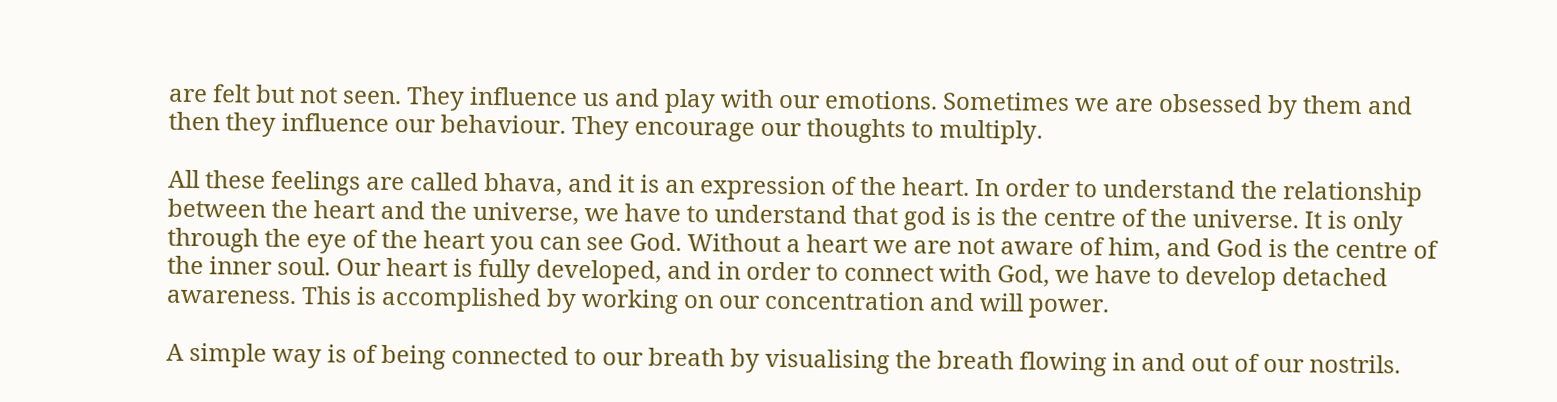are felt but not seen. They influence us and play with our emotions. Sometimes we are obsessed by them and then they influence our behaviour. They encourage our thoughts to multiply.

All these feelings are called bhava, and it is an expression of the heart. In order to understand the relationship between the heart and the universe, we have to understand that god is is the centre of the universe. It is only through the eye of the heart you can see God. Without a heart we are not aware of him, and God is the centre of the inner soul. Our heart is fully developed, and in order to connect with God, we have to develop detached awareness. This is accomplished by working on our concentration and will power.

A simple way is of being connected to our breath by visualising the breath flowing in and out of our nostrils.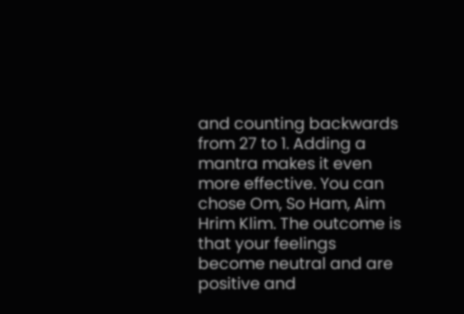and counting backwards from 27 to 1. Adding a mantra makes it even more effective. You can chose Om, So Ham, Aim Hrim Klim. The outcome is that your feelings become neutral and are positive and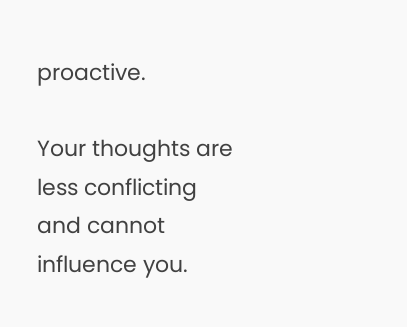proactive.

Your thoughts are less conflicting and cannot influence you.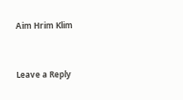Aim Hrim Klim


Leave a Reply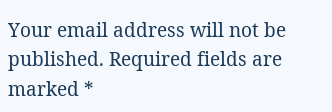Your email address will not be published. Required fields are marked *